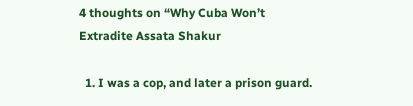4 thoughts on “Why Cuba Won’t Extradite Assata Shakur

  1. I was a cop, and later a prison guard.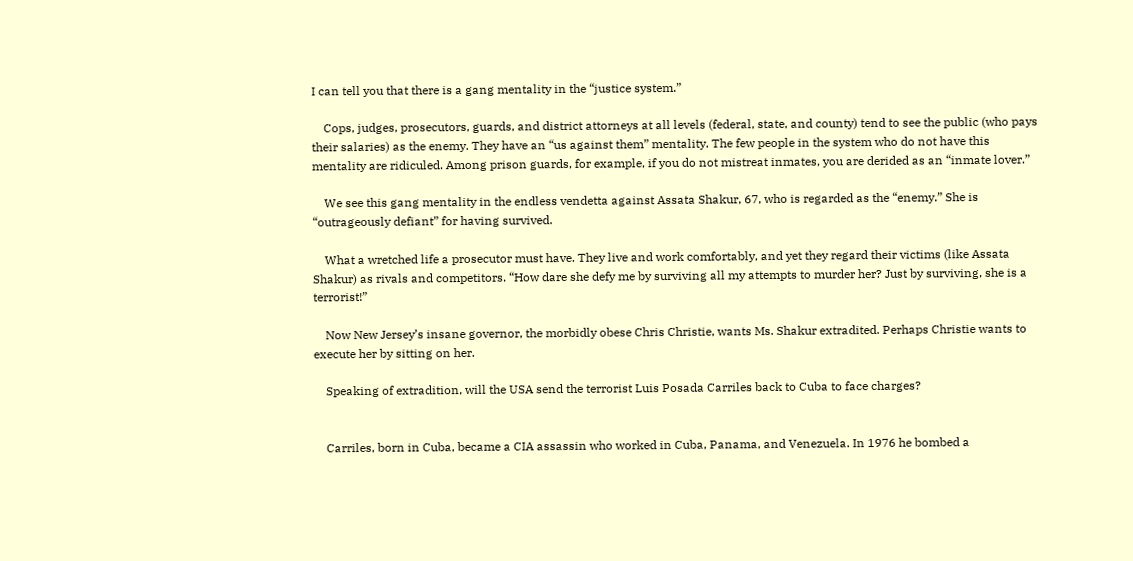I can tell you that there is a gang mentality in the “justice system.”

    Cops, judges, prosecutors, guards, and district attorneys at all levels (federal, state, and county) tend to see the public (who pays their salaries) as the enemy. They have an “us against them” mentality. The few people in the system who do not have this mentality are ridiculed. Among prison guards, for example, if you do not mistreat inmates, you are derided as an “inmate lover.”

    We see this gang mentality in the endless vendetta against Assata Shakur, 67, who is regarded as the “enemy.” She is “outrageously defiant” for having survived.

    What a wretched life a prosecutor must have. They live and work comfortably, and yet they regard their victims (like Assata Shakur) as rivals and competitors. “How dare she defy me by surviving all my attempts to murder her? Just by surviving, she is a terrorist!”

    Now New Jersey’s insane governor, the morbidly obese Chris Christie, wants Ms. Shakur extradited. Perhaps Christie wants to execute her by sitting on her.

    Speaking of extradition, will the USA send the terrorist Luis Posada Carriles back to Cuba to face charges?


    Carriles, born in Cuba, became a CIA assassin who worked in Cuba, Panama, and Venezuela. In 1976 he bombed a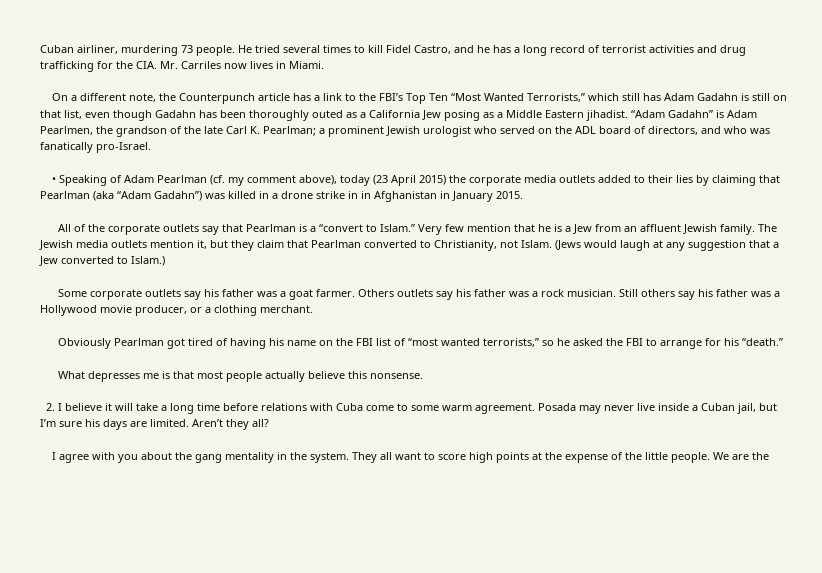Cuban airliner, murdering 73 people. He tried several times to kill Fidel Castro, and he has a long record of terrorist activities and drug trafficking for the CIA. Mr. Carriles now lives in Miami.

    On a different note, the Counterpunch article has a link to the FBI’s Top Ten “Most Wanted Terrorists,” which still has Adam Gadahn is still on that list, even though Gadahn has been thoroughly outed as a California Jew posing as a Middle Eastern jihadist. “Adam Gadahn” is Adam Pearlmen, the grandson of the late Carl K. Pearlman; a prominent Jewish urologist who served on the ADL board of directors, and who was fanatically pro-Israel.

    • Speaking of Adam Pearlman (cf. my comment above), today (23 April 2015) the corporate media outlets added to their lies by claiming that Pearlman (aka “Adam Gadahn”) was killed in a drone strike in in Afghanistan in January 2015.

      All of the corporate outlets say that Pearlman is a “convert to Islam.” Very few mention that he is a Jew from an affluent Jewish family. The Jewish media outlets mention it, but they claim that Pearlman converted to Christianity, not Islam. (Jews would laugh at any suggestion that a Jew converted to Islam.)

      Some corporate outlets say his father was a goat farmer. Others outlets say his father was a rock musician. Still others say his father was a Hollywood movie producer, or a clothing merchant.

      Obviously Pearlman got tired of having his name on the FBI list of “most wanted terrorists,” so he asked the FBI to arrange for his “death.”

      What depresses me is that most people actually believe this nonsense.

  2. I believe it will take a long time before relations with Cuba come to some warm agreement. Posada may never live inside a Cuban jail, but I’m sure his days are limited. Aren’t they all?

    I agree with you about the gang mentality in the system. They all want to score high points at the expense of the little people. We are the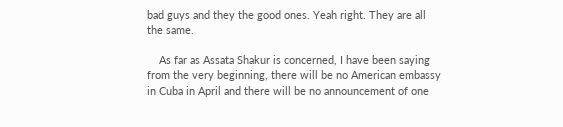bad guys and they the good ones. Yeah right. They are all the same.

    As far as Assata Shakur is concerned, I have been saying from the very beginning, there will be no American embassy in Cuba in April and there will be no announcement of one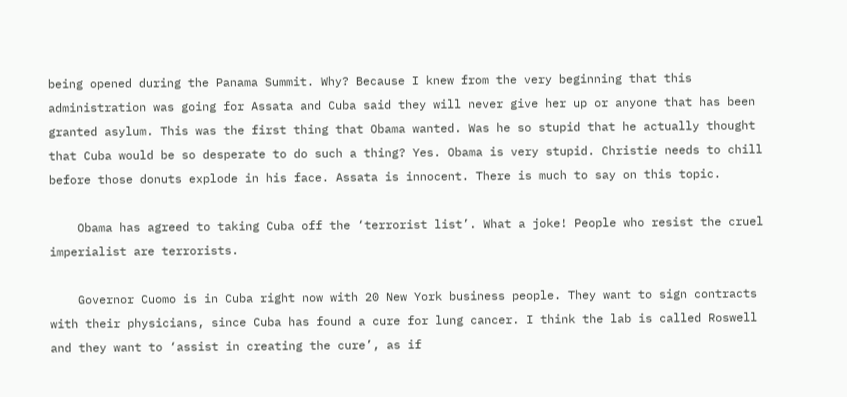being opened during the Panama Summit. Why? Because I knew from the very beginning that this administration was going for Assata and Cuba said they will never give her up or anyone that has been granted asylum. This was the first thing that Obama wanted. Was he so stupid that he actually thought that Cuba would be so desperate to do such a thing? Yes. Obama is very stupid. Christie needs to chill before those donuts explode in his face. Assata is innocent. There is much to say on this topic.

    Obama has agreed to taking Cuba off the ‘terrorist list’. What a joke! People who resist the cruel imperialist are terrorists.

    Governor Cuomo is in Cuba right now with 20 New York business people. They want to sign contracts with their physicians, since Cuba has found a cure for lung cancer. I think the lab is called Roswell and they want to ‘assist in creating the cure’, as if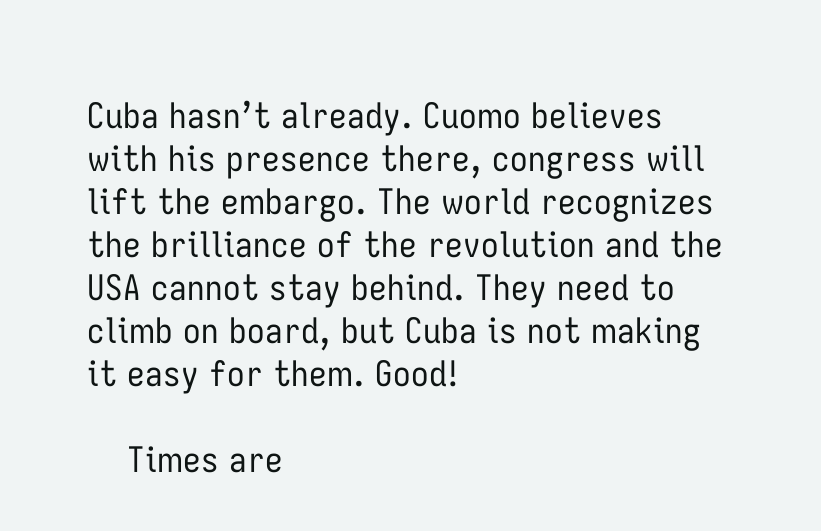Cuba hasn’t already. Cuomo believes with his presence there, congress will lift the embargo. The world recognizes the brilliance of the revolution and the USA cannot stay behind. They need to climb on board, but Cuba is not making it easy for them. Good!

    Times are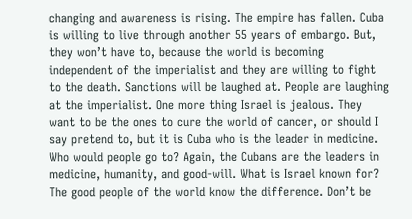changing and awareness is rising. The empire has fallen. Cuba is willing to live through another 55 years of embargo. But, they won’t have to, because the world is becoming independent of the imperialist and they are willing to fight to the death. Sanctions will be laughed at. People are laughing at the imperialist. One more thing Israel is jealous. They want to be the ones to cure the world of cancer, or should I say pretend to, but it is Cuba who is the leader in medicine. Who would people go to? Again, the Cubans are the leaders in medicine, humanity, and good-will. What is Israel known for? The good people of the world know the difference. Don’t be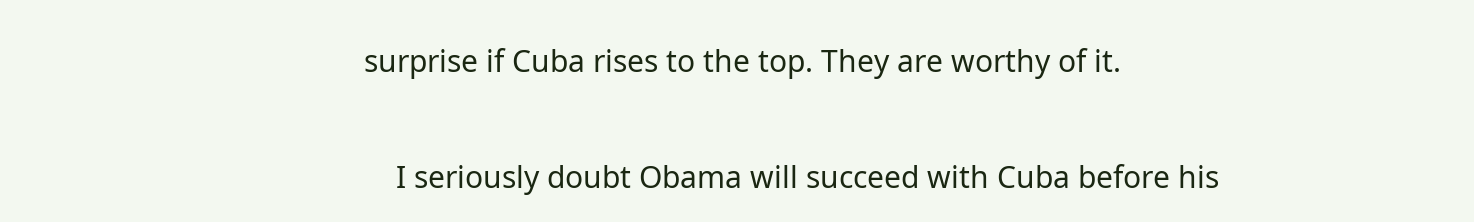surprise if Cuba rises to the top. They are worthy of it.

    I seriously doubt Obama will succeed with Cuba before his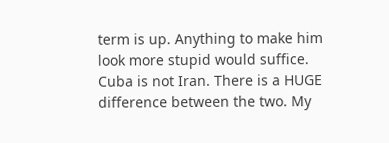term is up. Anything to make him look more stupid would suffice. Cuba is not Iran. There is a HUGE difference between the two. My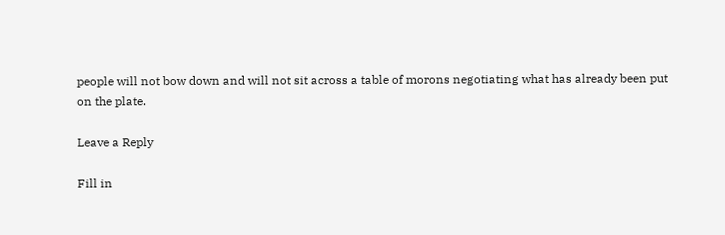people will not bow down and will not sit across a table of morons negotiating what has already been put on the plate.

Leave a Reply

Fill in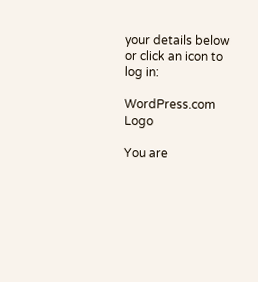your details below or click an icon to log in:

WordPress.com Logo

You are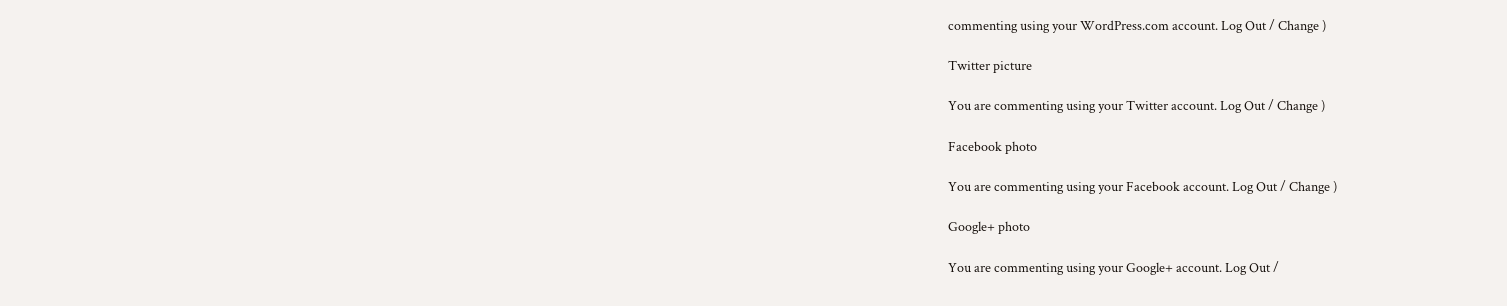commenting using your WordPress.com account. Log Out / Change )

Twitter picture

You are commenting using your Twitter account. Log Out / Change )

Facebook photo

You are commenting using your Facebook account. Log Out / Change )

Google+ photo

You are commenting using your Google+ account. Log Out /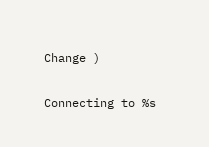Change )

Connecting to %s